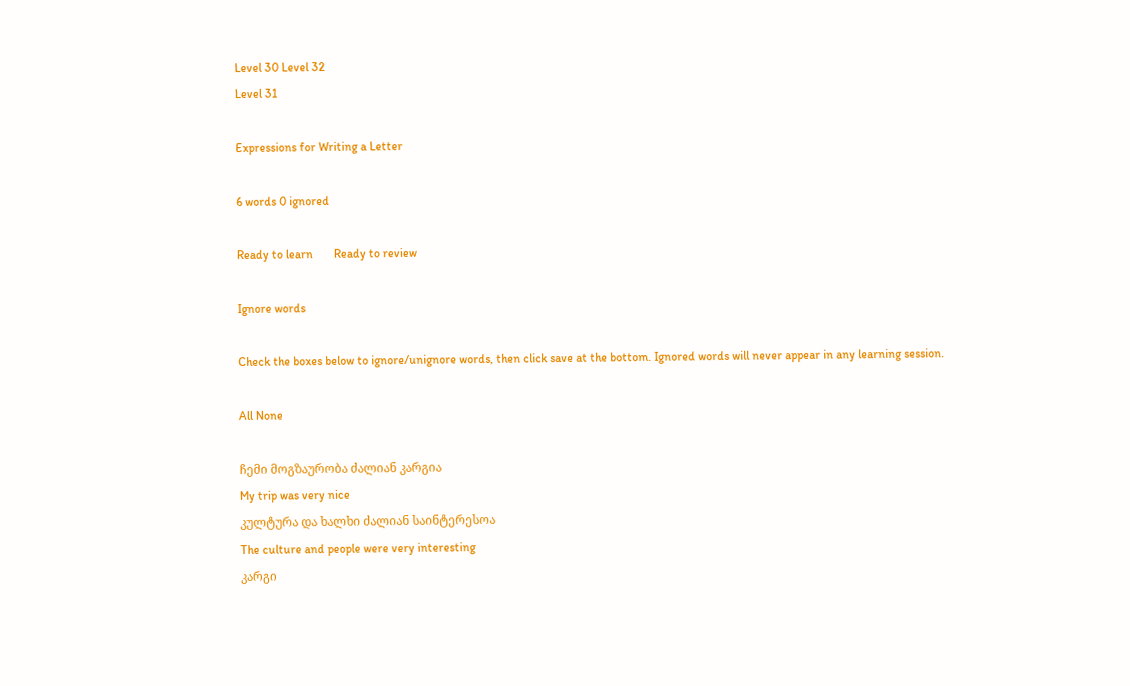Level 30 Level 32
Level 31

Expressions for Writing a Letter

6 words 0 ignored

Ready to learn       Ready to review

Ignore words

Check the boxes below to ignore/unignore words, then click save at the bottom. Ignored words will never appear in any learning session.

All None

ჩემი მოგზაურობა ძალიან კარგია
My trip was very nice
კულტურა და ხალხი ძალიან საინტერესოა
The culture and people were very interesting
კარგი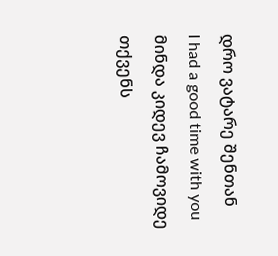დრო ვატარე შენთან
I had a good time with you
მინდა კიდევ ჩამოვიდე თქვენს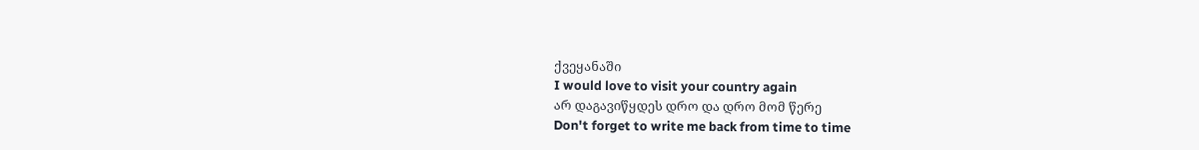ქვეყანაში
I would love to visit your country again
არ დაგავიწყდეს დრო და დრო მომ წერე
Don't forget to write me back from time to time